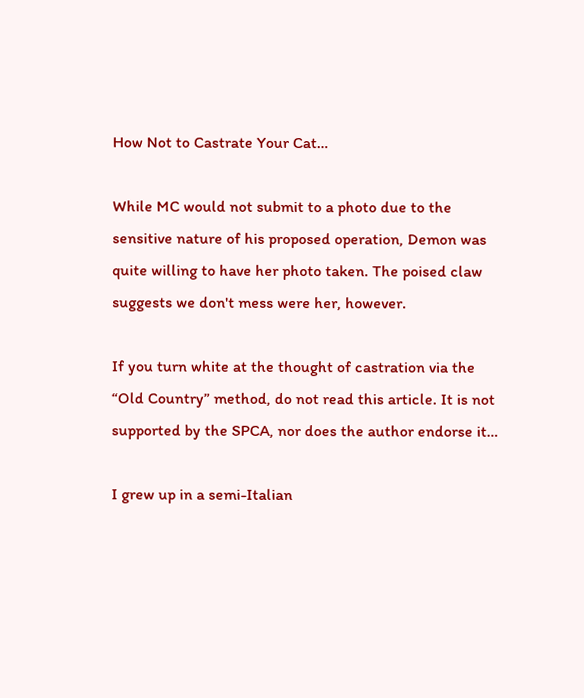How Not to Castrate Your Cat…

While MC would not submit to a photo due to the sensitive nature of his proposed operation, Demon was quite willing to have her photo taken. The poised claw suggests we don't mess were her, however.

If you turn white at the thought of castration via the “Old Country” method, do not read this article. It is not supported by the SPCA, nor does the author endorse it…

I grew up in a semi-Italian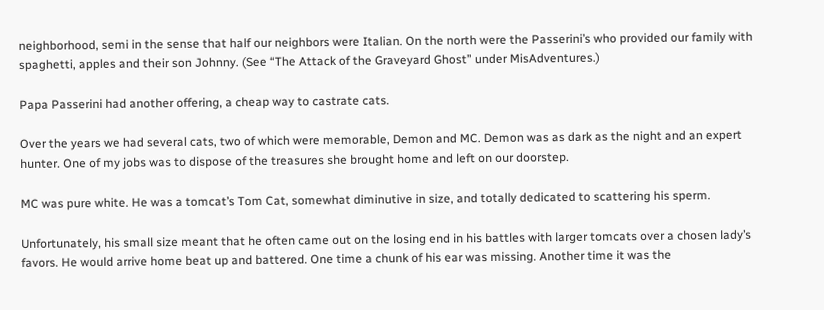neighborhood, semi in the sense that half our neighbors were Italian. On the north were the Passerini’s who provided our family with spaghetti, apples and their son Johnny. (See “The Attack of the Graveyard Ghost” under MisAdventures.)

Papa Passerini had another offering, a cheap way to castrate cats.

Over the years we had several cats, two of which were memorable, Demon and MC. Demon was as dark as the night and an expert hunter. One of my jobs was to dispose of the treasures she brought home and left on our doorstep.

MC was pure white. He was a tomcat’s Tom Cat, somewhat diminutive in size, and totally dedicated to scattering his sperm.

Unfortunately, his small size meant that he often came out on the losing end in his battles with larger tomcats over a chosen lady’s favors. He would arrive home beat up and battered. One time a chunk of his ear was missing. Another time it was the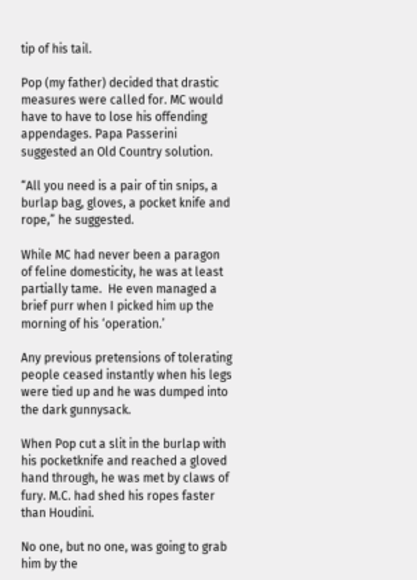tip of his tail.

Pop (my father) decided that drastic measures were called for. MC would have to have to lose his offending appendages. Papa Passerini suggested an Old Country solution.

“All you need is a pair of tin snips, a burlap bag, gloves, a pocket knife and rope,” he suggested.

While MC had never been a paragon of feline domesticity, he was at least partially tame.  He even managed a brief purr when I picked him up the morning of his ‘operation.’

Any previous pretensions of tolerating people ceased instantly when his legs were tied up and he was dumped into the dark gunnysack.

When Pop cut a slit in the burlap with his pocketknife and reached a gloved hand through, he was met by claws of fury. M.C. had shed his ropes faster than Houdini.

No one, but no one, was going to grab him by the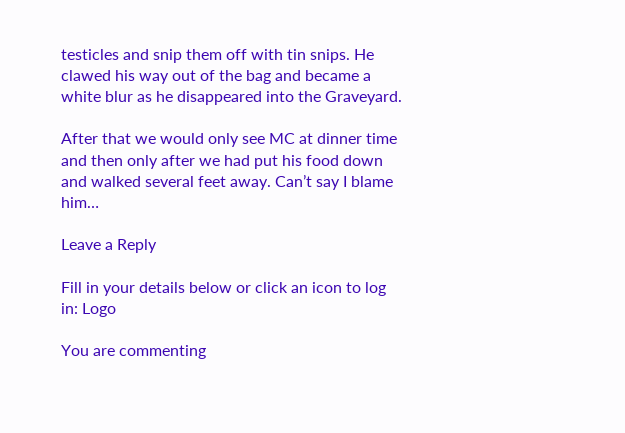testicles and snip them off with tin snips. He clawed his way out of the bag and became a white blur as he disappeared into the Graveyard.

After that we would only see MC at dinner time and then only after we had put his food down and walked several feet away. Can’t say I blame him…

Leave a Reply

Fill in your details below or click an icon to log in: Logo

You are commenting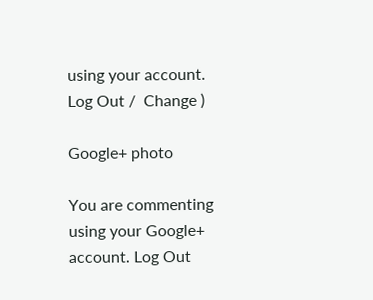using your account. Log Out /  Change )

Google+ photo

You are commenting using your Google+ account. Log Out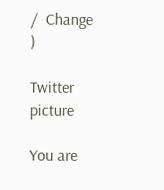/  Change )

Twitter picture

You are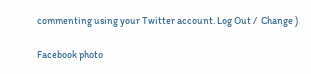commenting using your Twitter account. Log Out /  Change )

Facebook photo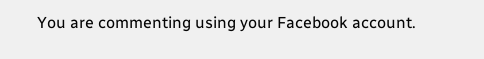You are commenting using your Facebook account.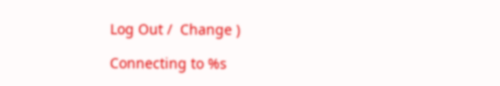Log Out /  Change )

Connecting to %s